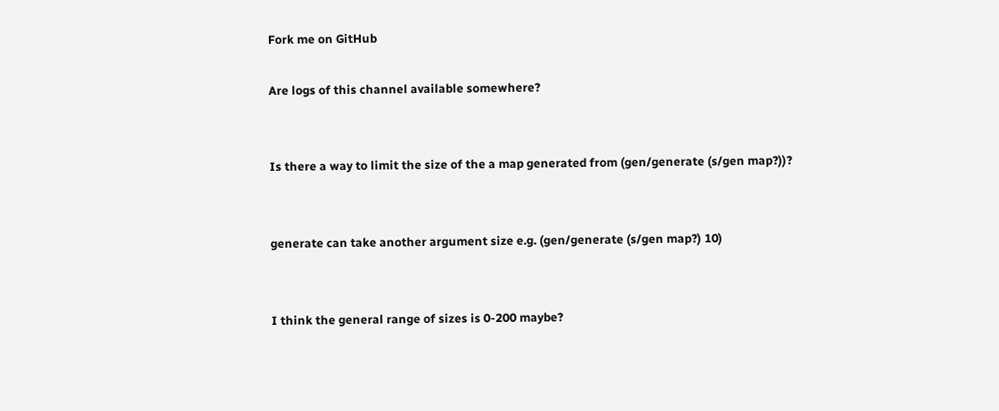Fork me on GitHub

Are logs of this channel available somewhere?


Is there a way to limit the size of the a map generated from (gen/generate (s/gen map?))?


generate can take another argument size e.g. (gen/generate (s/gen map?) 10)


I think the general range of sizes is 0-200 maybe?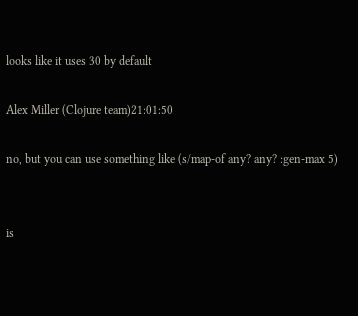looks like it uses 30 by default

Alex Miller (Clojure team)21:01:50

no, but you can use something like (s/map-of any? any? :gen-max 5)


is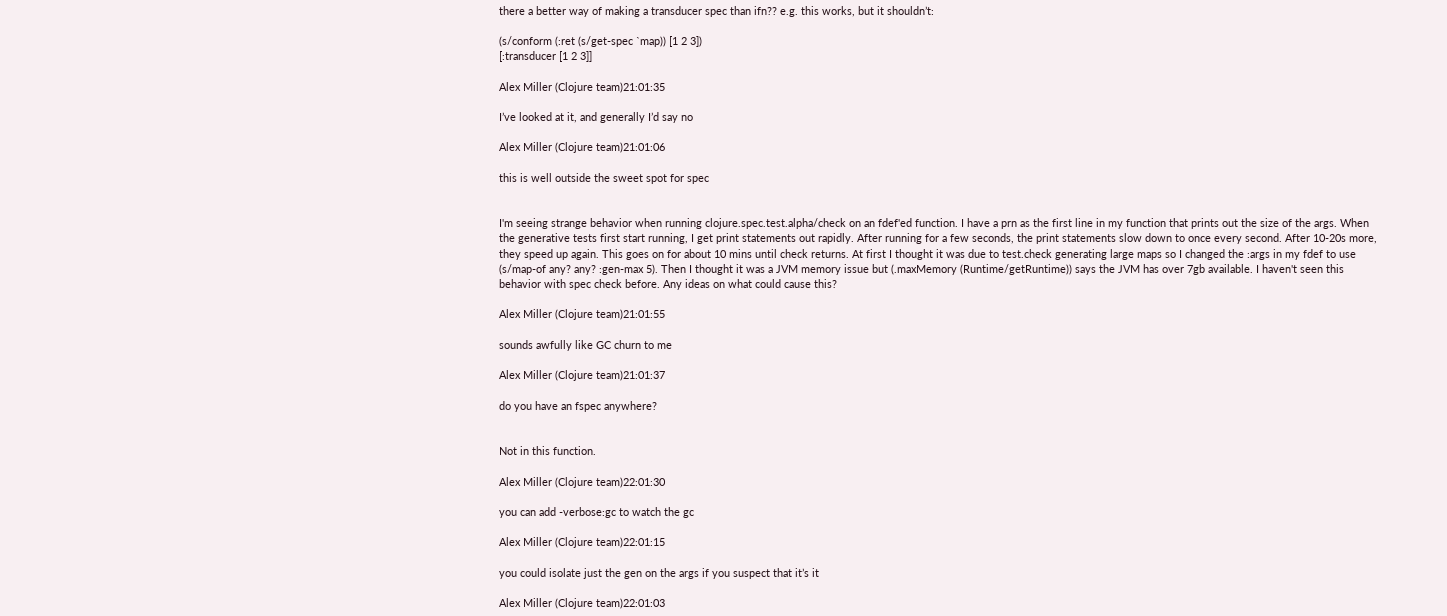there a better way of making a transducer spec than ifn?? e.g. this works, but it shouldn’t:

(s/conform (:ret (s/get-spec `map)) [1 2 3])
[:transducer [1 2 3]]

Alex Miller (Clojure team)21:01:35

I’ve looked at it, and generally I’d say no

Alex Miller (Clojure team)21:01:06

this is well outside the sweet spot for spec


I'm seeing strange behavior when running clojure.spec.test.alpha/check on an fdef'ed function. I have a prn as the first line in my function that prints out the size of the args. When the generative tests first start running, I get print statements out rapidly. After running for a few seconds, the print statements slow down to once every second. After 10-20s more, they speed up again. This goes on for about 10 mins until check returns. At first I thought it was due to test.check generating large maps so I changed the :args in my fdef to use (s/map-of any? any? :gen-max 5). Then I thought it was a JVM memory issue but (.maxMemory (Runtime/getRuntime)) says the JVM has over 7gb available. I haven't seen this behavior with spec check before. Any ideas on what could cause this?

Alex Miller (Clojure team)21:01:55

sounds awfully like GC churn to me

Alex Miller (Clojure team)21:01:37

do you have an fspec anywhere?


Not in this function.

Alex Miller (Clojure team)22:01:30

you can add -verbose:gc to watch the gc

Alex Miller (Clojure team)22:01:15

you could isolate just the gen on the args if you suspect that it’s it

Alex Miller (Clojure team)22:01:03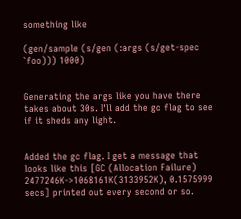something like

(gen/sample (s/gen (:args (s/get-spec `foo))) 1000)


Generating the args like you have there takes about 30s. I'll add the gc flag to see if it sheds any light.


Added the gc flag. I get a message that looks like this [GC (Allocation Failure) 2477246K->1068161K(3133952K), 0.1575999 secs] printed out every second or so.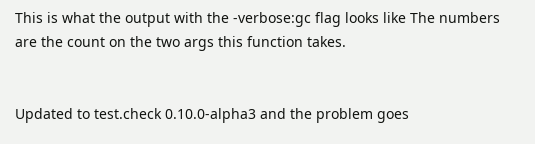This is what the output with the -verbose:gc flag looks like The numbers are the count on the two args this function takes.


Updated to test.check 0.10.0-alpha3 and the problem goes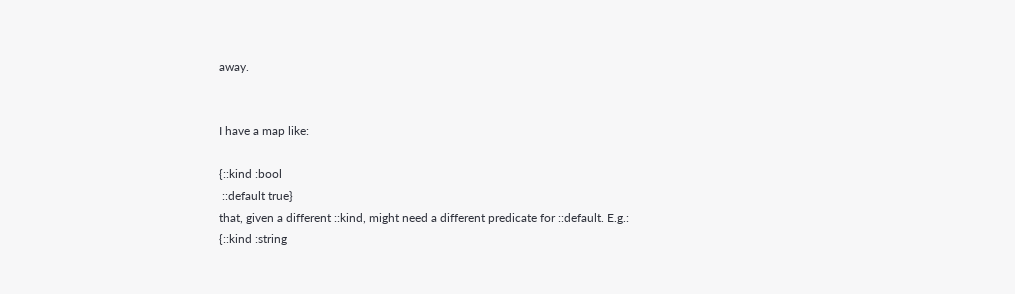away.


I have a map like:

{::kind :bool
 ::default true}
that, given a different ::kind, might need a different predicate for ::default. E.g.:
{::kind :string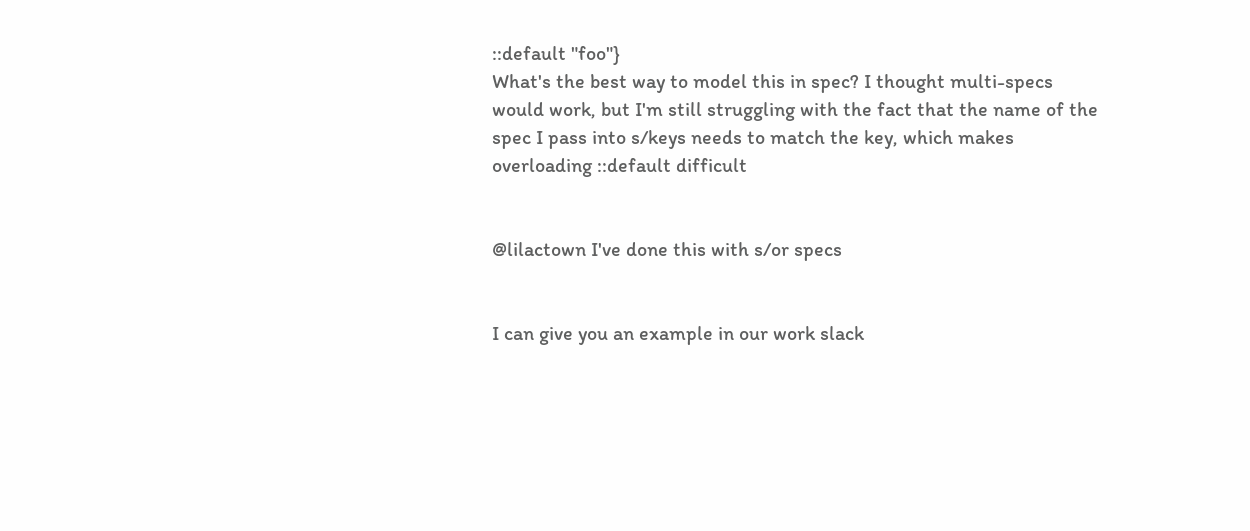::default "foo"}
What's the best way to model this in spec? I thought multi-specs would work, but I'm still struggling with the fact that the name of the spec I pass into s/keys needs to match the key, which makes overloading ::default difficult


@lilactown I've done this with s/or specs


I can give you an example in our work slack